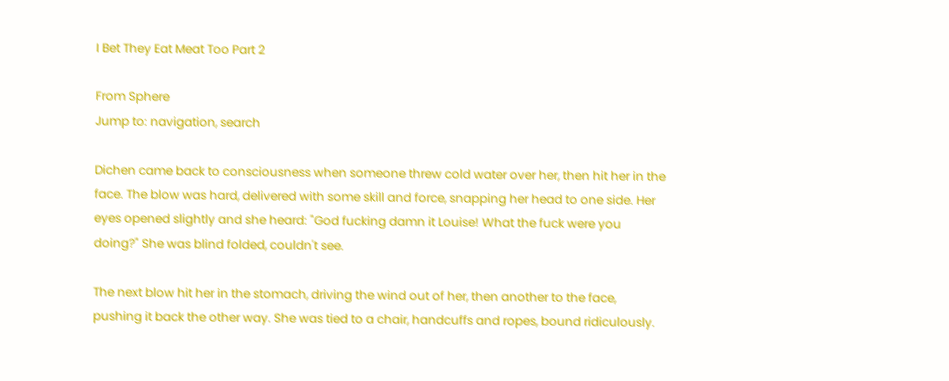I Bet They Eat Meat Too Part 2

From Sphere
Jump to: navigation, search

Dichen came back to consciousness when someone threw cold water over her, then hit her in the face. The blow was hard, delivered with some skill and force, snapping her head to one side. Her eyes opened slightly and she heard: "God fucking damn it Louise! What the fuck were you doing?" She was blind folded, couldn't see.

The next blow hit her in the stomach, driving the wind out of her, then another to the face, pushing it back the other way. She was tied to a chair, handcuffs and ropes, bound ridiculously.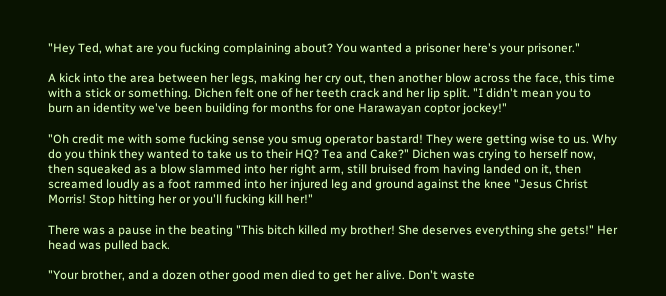"Hey Ted, what are you fucking complaining about? You wanted a prisoner here's your prisoner."

A kick into the area between her legs, making her cry out, then another blow across the face, this time with a stick or something. Dichen felt one of her teeth crack and her lip split. "I didn't mean you to burn an identity we've been building for months for one Harawayan coptor jockey!"

"Oh credit me with some fucking sense you smug operator bastard! They were getting wise to us. Why do you think they wanted to take us to their HQ? Tea and Cake?" Dichen was crying to herself now, then squeaked as a blow slammed into her right arm, still bruised from having landed on it, then screamed loudly as a foot rammed into her injured leg and ground against the knee "Jesus Christ Morris! Stop hitting her or you'll fucking kill her!"

There was a pause in the beating "This bitch killed my brother! She deserves everything she gets!" Her head was pulled back.

"Your brother, and a dozen other good men died to get her alive. Don't waste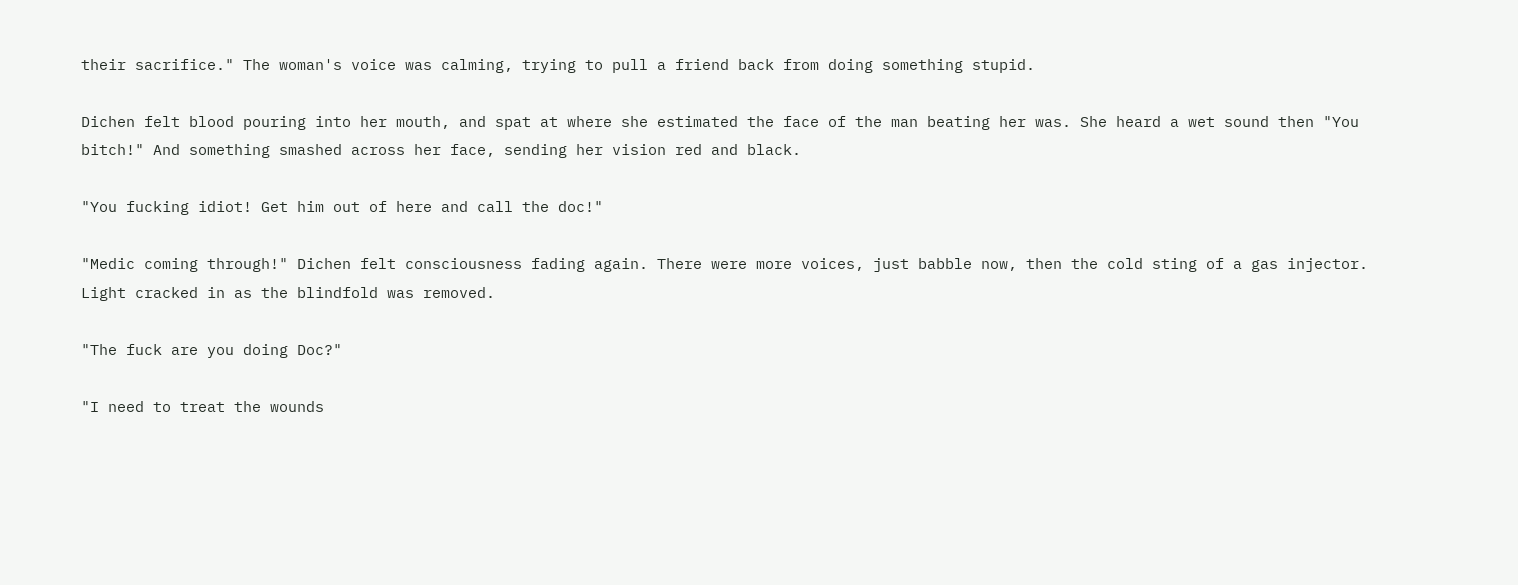their sacrifice." The woman's voice was calming, trying to pull a friend back from doing something stupid.

Dichen felt blood pouring into her mouth, and spat at where she estimated the face of the man beating her was. She heard a wet sound then "You bitch!" And something smashed across her face, sending her vision red and black.

"You fucking idiot! Get him out of here and call the doc!"

"Medic coming through!" Dichen felt consciousness fading again. There were more voices, just babble now, then the cold sting of a gas injector. Light cracked in as the blindfold was removed.

"The fuck are you doing Doc?"

"I need to treat the wounds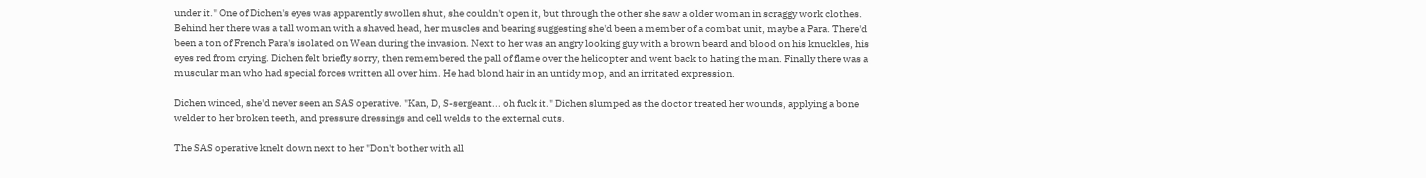under it." One of Dichen's eyes was apparently swollen shut, she couldn't open it, but through the other she saw a older woman in scraggy work clothes. Behind her there was a tall woman with a shaved head, her muscles and bearing suggesting she'd been a member of a combat unit, maybe a Para. There'd been a ton of French Para's isolated on Wean during the invasion. Next to her was an angry looking guy with a brown beard and blood on his knuckles, his eyes red from crying. Dichen felt briefly sorry, then remembered the pall of flame over the helicopter and went back to hating the man. Finally there was a muscular man who had special forces written all over him. He had blond hair in an untidy mop, and an irritated expression.

Dichen winced, she'd never seen an SAS operative. "Kan, D, S-sergeant... oh fuck it." Dichen slumped as the doctor treated her wounds, applying a bone welder to her broken teeth, and pressure dressings and cell welds to the external cuts.

The SAS operative knelt down next to her "Don't bother with all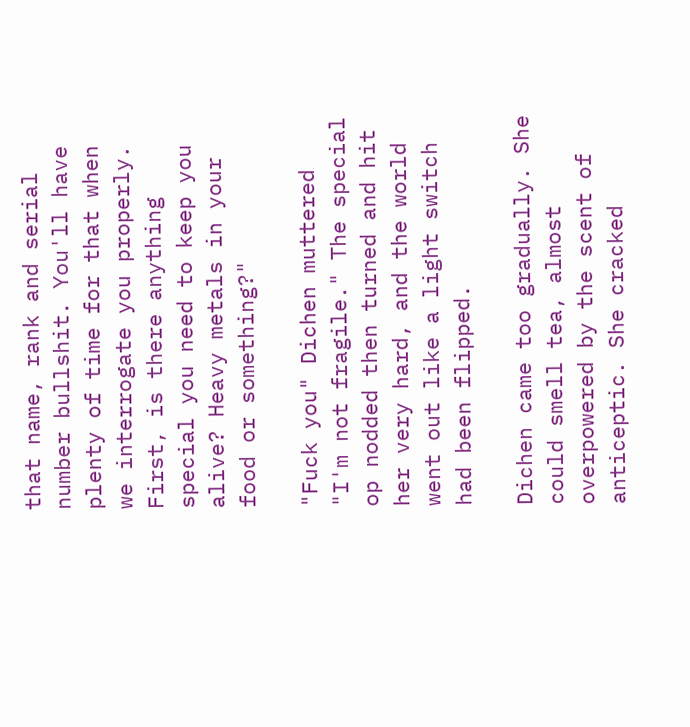that name, rank and serial number bullshit. You'll have plenty of time for that when we interrogate you properly. First, is there anything special you need to keep you alive? Heavy metals in your food or something?"

"Fuck you" Dichen muttered "I'm not fragile." The special op nodded then turned and hit her very hard, and the world went out like a light switch had been flipped.

Dichen came too gradually. She could smell tea, almost overpowered by the scent of anticeptic. She cracked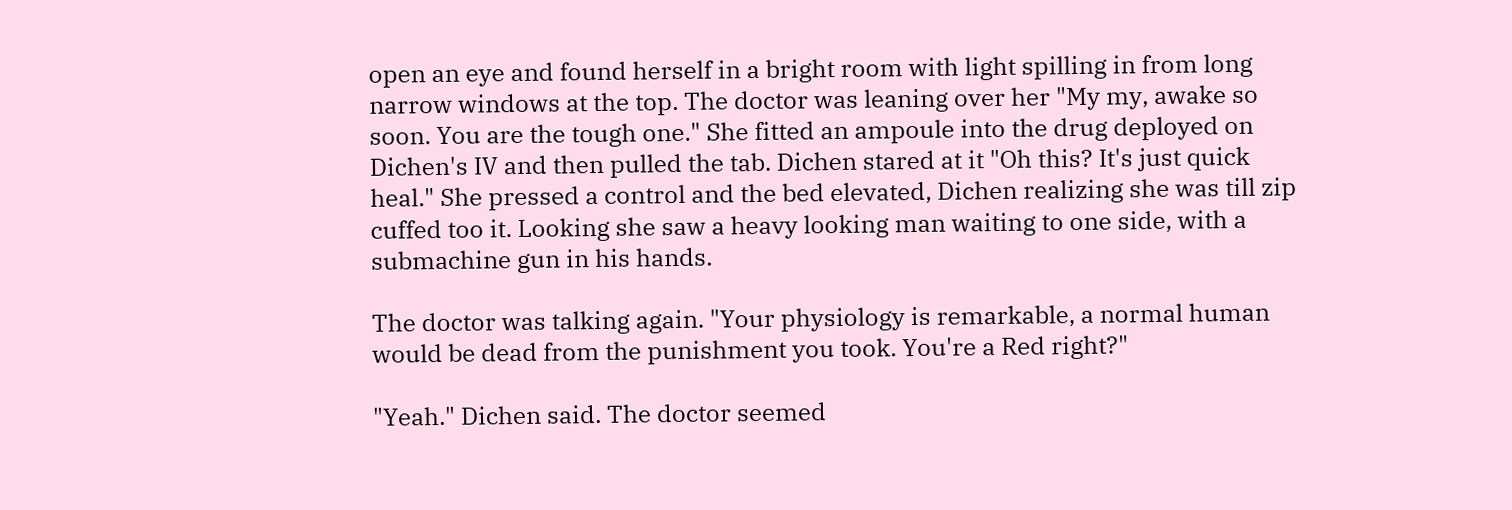open an eye and found herself in a bright room with light spilling in from long narrow windows at the top. The doctor was leaning over her "My my, awake so soon. You are the tough one." She fitted an ampoule into the drug deployed on Dichen's IV and then pulled the tab. Dichen stared at it "Oh this? It's just quick heal." She pressed a control and the bed elevated, Dichen realizing she was till zip cuffed too it. Looking she saw a heavy looking man waiting to one side, with a submachine gun in his hands.

The doctor was talking again. "Your physiology is remarkable, a normal human would be dead from the punishment you took. You're a Red right?"

"Yeah." Dichen said. The doctor seemed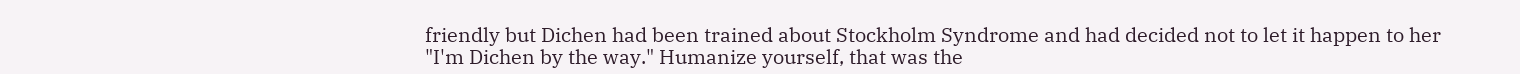friendly but Dichen had been trained about Stockholm Syndrome and had decided not to let it happen to her "I'm Dichen by the way." Humanize yourself, that was the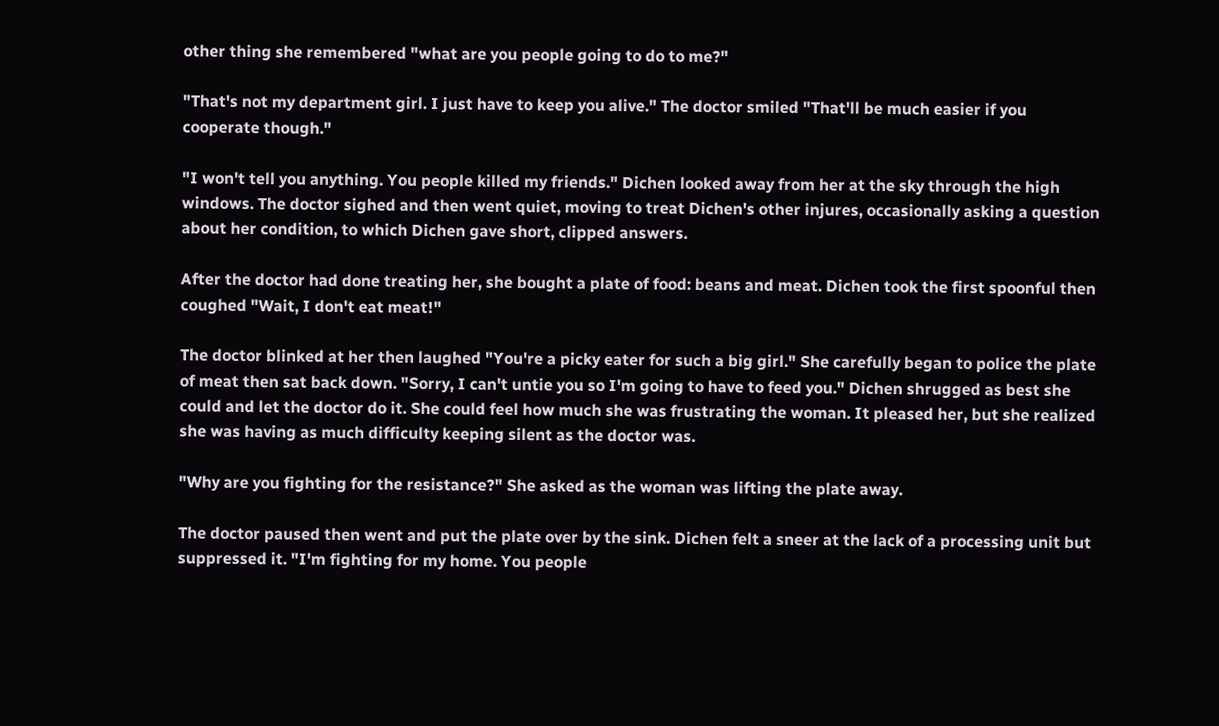other thing she remembered "what are you people going to do to me?"

"That's not my department girl. I just have to keep you alive." The doctor smiled "That'll be much easier if you cooperate though."

"I won't tell you anything. You people killed my friends." Dichen looked away from her at the sky through the high windows. The doctor sighed and then went quiet, moving to treat Dichen's other injures, occasionally asking a question about her condition, to which Dichen gave short, clipped answers.

After the doctor had done treating her, she bought a plate of food: beans and meat. Dichen took the first spoonful then coughed "Wait, I don't eat meat!"

The doctor blinked at her then laughed "You're a picky eater for such a big girl." She carefully began to police the plate of meat then sat back down. "Sorry, I can't untie you so I'm going to have to feed you." Dichen shrugged as best she could and let the doctor do it. She could feel how much she was frustrating the woman. It pleased her, but she realized she was having as much difficulty keeping silent as the doctor was.

"Why are you fighting for the resistance?" She asked as the woman was lifting the plate away.

The doctor paused then went and put the plate over by the sink. Dichen felt a sneer at the lack of a processing unit but suppressed it. "I'm fighting for my home. You people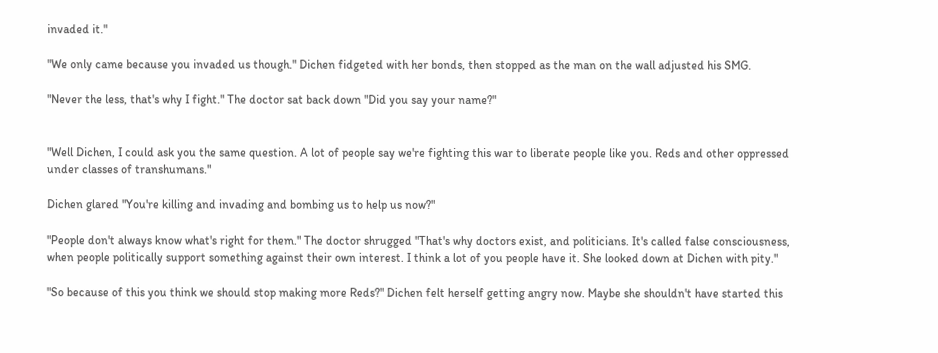invaded it."

"We only came because you invaded us though." Dichen fidgeted with her bonds, then stopped as the man on the wall adjusted his SMG.

"Never the less, that's why I fight." The doctor sat back down "Did you say your name?"


"Well Dichen, I could ask you the same question. A lot of people say we're fighting this war to liberate people like you. Reds and other oppressed under classes of transhumans."

Dichen glared "You're killing and invading and bombing us to help us now?"

"People don't always know what's right for them." The doctor shrugged "That's why doctors exist, and politicians. It's called false consciousness, when people politically support something against their own interest. I think a lot of you people have it. She looked down at Dichen with pity."

"So because of this you think we should stop making more Reds?" Dichen felt herself getting angry now. Maybe she shouldn't have started this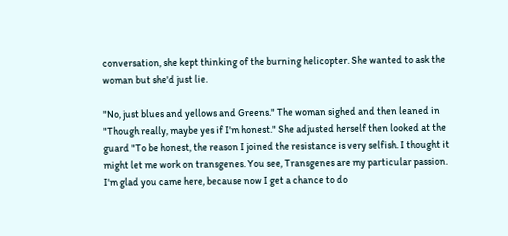conversation, she kept thinking of the burning helicopter. She wanted to ask the woman but she'd just lie.

"No, just blues and yellows and Greens." The woman sighed and then leaned in "Though really, maybe yes if I'm honest." She adjusted herself then looked at the guard "To be honest, the reason I joined the resistance is very selfish. I thought it might let me work on transgenes. You see, Transgenes are my particular passion. I'm glad you came here, because now I get a chance to do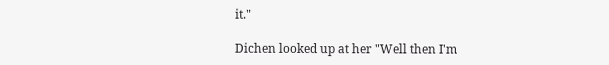it."

Dichen looked up at her "Well then I'm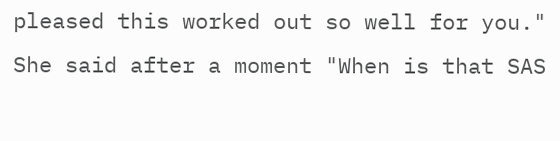pleased this worked out so well for you." She said after a moment "When is that SAS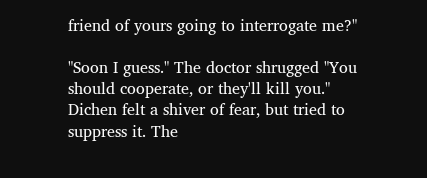friend of yours going to interrogate me?"

"Soon I guess." The doctor shrugged "You should cooperate, or they'll kill you." Dichen felt a shiver of fear, but tried to suppress it. The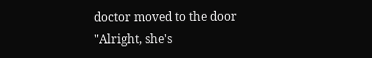doctor moved to the door "Alright, she's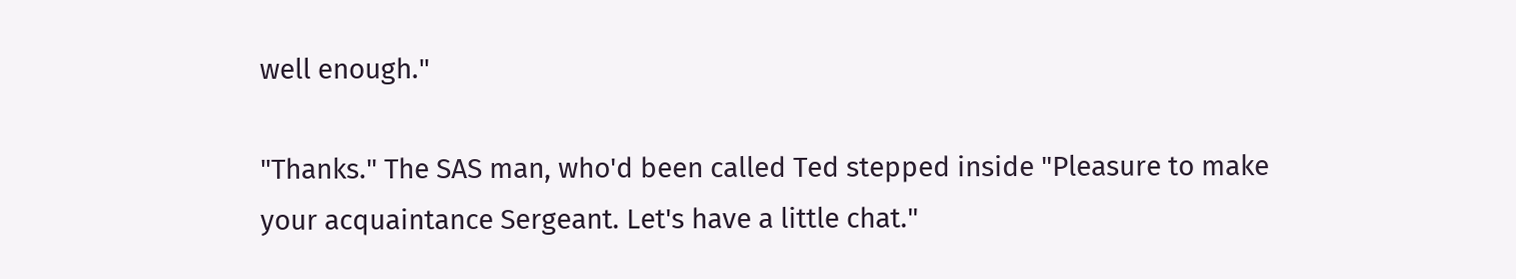well enough."

"Thanks." The SAS man, who'd been called Ted stepped inside "Pleasure to make your acquaintance Sergeant. Let's have a little chat."